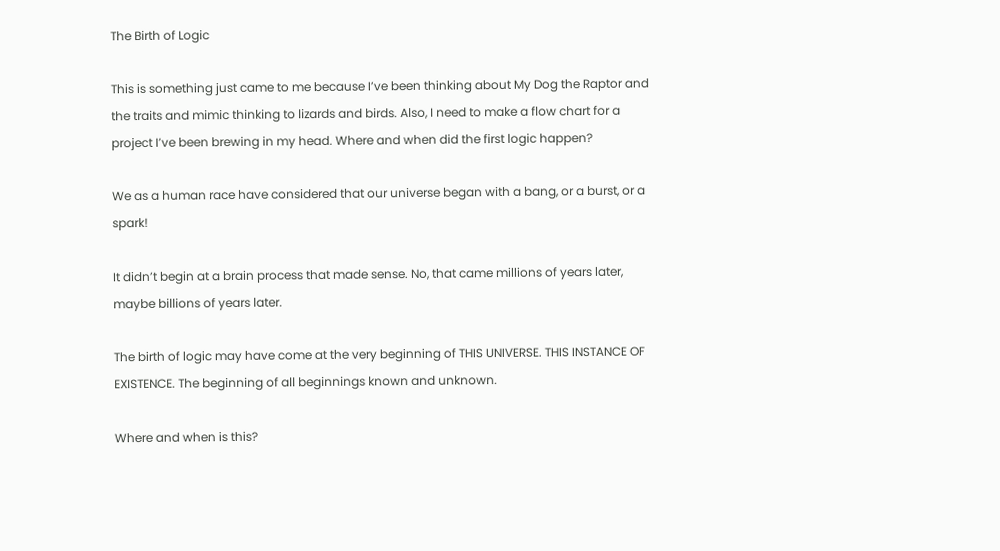The Birth of Logic

This is something just came to me because I’ve been thinking about My Dog the Raptor and the traits and mimic thinking to lizards and birds. Also, I need to make a flow chart for a project I’ve been brewing in my head. Where and when did the first logic happen?

We as a human race have considered that our universe began with a bang, or a burst, or a spark!

It didn’t begin at a brain process that made sense. No, that came millions of years later, maybe billions of years later.

The birth of logic may have come at the very beginning of THIS UNIVERSE. THIS INSTANCE OF EXISTENCE. The beginning of all beginnings known and unknown.

Where and when is this?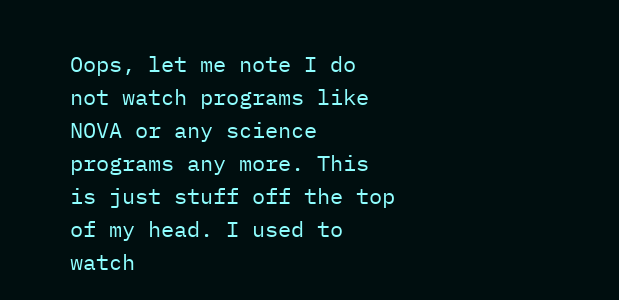Oops, let me note I do not watch programs like NOVA or any science programs any more. This is just stuff off the top of my head. I used to watch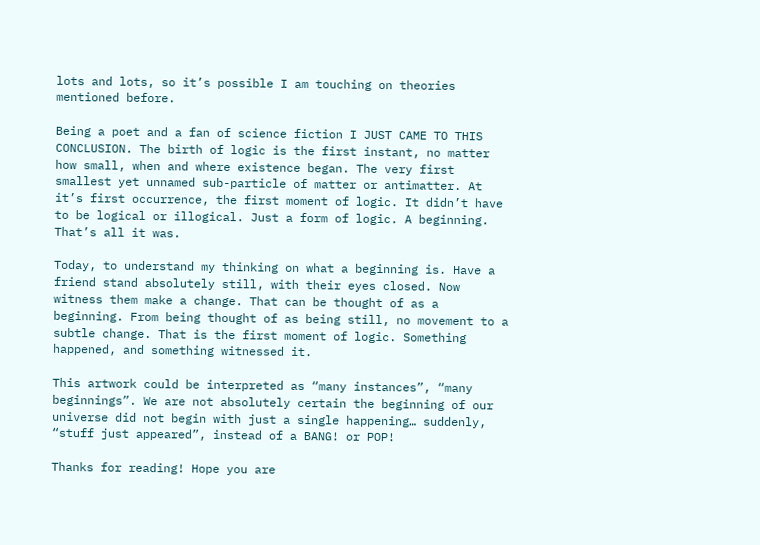lots and lots, so it’s possible I am touching on theories mentioned before.

Being a poet and a fan of science fiction I JUST CAME TO THIS CONCLUSION. The birth of logic is the first instant, no matter how small, when and where existence began. The very first smallest yet unnamed sub-particle of matter or antimatter. At it’s first occurrence, the first moment of logic. It didn’t have to be logical or illogical. Just a form of logic. A beginning. That’s all it was.

Today, to understand my thinking on what a beginning is. Have a friend stand absolutely still, with their eyes closed. Now witness them make a change. That can be thought of as a beginning. From being thought of as being still, no movement to a subtle change. That is the first moment of logic. Something happened, and something witnessed it.

This artwork could be interpreted as “many instances”, “many beginnings”. We are not absolutely certain the beginning of our universe did not begin with just a single happening… suddenly, “stuff just appeared”, instead of a BANG! or POP!

Thanks for reading! Hope you are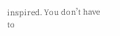inspired. You don’t have to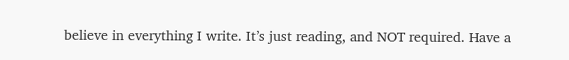believe in everything I write. It’s just reading, and NOT required. Have a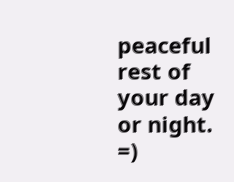peaceful rest of your day or night. =)